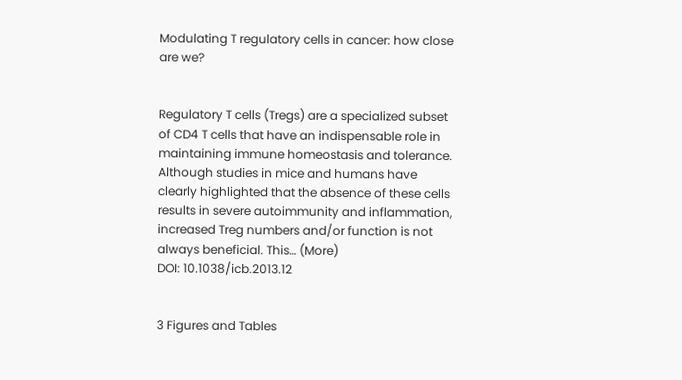Modulating T regulatory cells in cancer: how close are we?


Regulatory T cells (Tregs) are a specialized subset of CD4 T cells that have an indispensable role in maintaining immune homeostasis and tolerance. Although studies in mice and humans have clearly highlighted that the absence of these cells results in severe autoimmunity and inflammation, increased Treg numbers and/or function is not always beneficial. This… (More)
DOI: 10.1038/icb.2013.12


3 Figures and Tables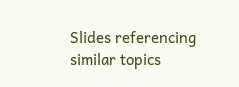Slides referencing similar topics